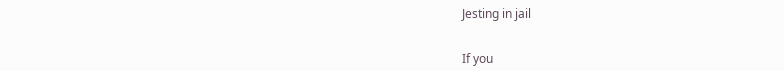Jesting in jail


If you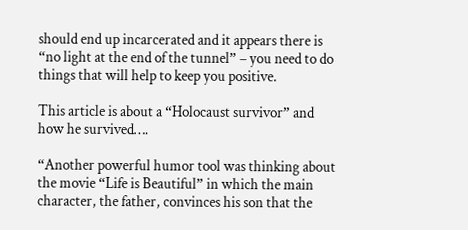should end up incarcerated and it appears there is “no light at the end of the tunnel” – you need to do things that will help to keep you positive.

This article is about a “Holocaust survivor” and how he survived….

“Another powerful humor tool was thinking about the movie “Life is Beautiful” in which the main character, the father, convinces his son that the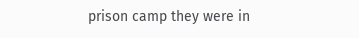prison camp they were in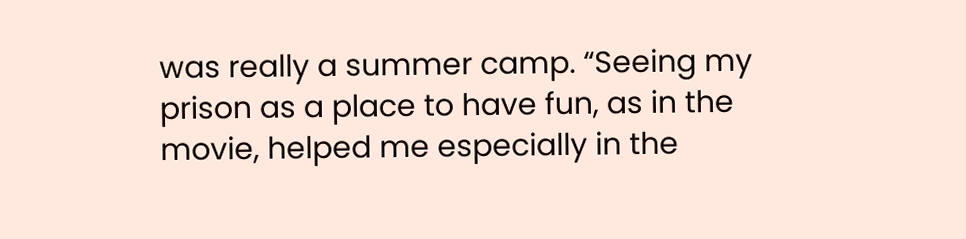was really a summer camp. “Seeing my prison as a place to have fun, as in the movie, helped me especially in the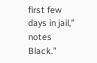first few days in jail,” notes Black.”